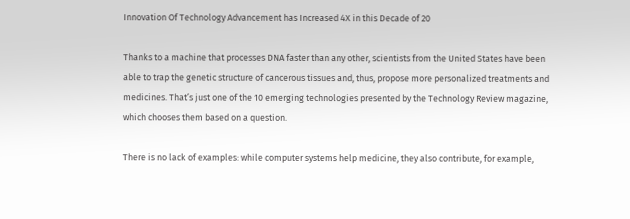Innovation Of Technology Advancement has Increased 4X in this Decade of 20

Thanks to a machine that processes DNA faster than any other, scientists from the United States have been able to trap the genetic structure of cancerous tissues and, thus, propose more personalized treatments and medicines. That’s just one of the 10 emerging technologies presented by the Technology Review magazine, which chooses them based on a question.

There is no lack of examples: while computer systems help medicine, they also contribute, for example,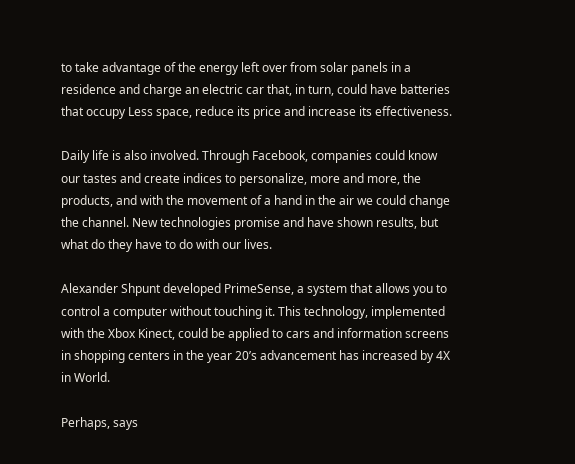to take advantage of the energy left over from solar panels in a residence and charge an electric car that, in turn, could have batteries that occupy Less space, reduce its price and increase its effectiveness.

Daily life is also involved. Through Facebook, companies could know our tastes and create indices to personalize, more and more, the products, and with the movement of a hand in the air we could change the channel. New technologies promise and have shown results, but what do they have to do with our lives.

Alexander Shpunt developed PrimeSense, a system that allows you to control a computer without touching it. This technology, implemented with the Xbox Kinect, could be applied to cars and information screens in shopping centers in the year 20’s advancement has increased by 4X in World.

Perhaps, says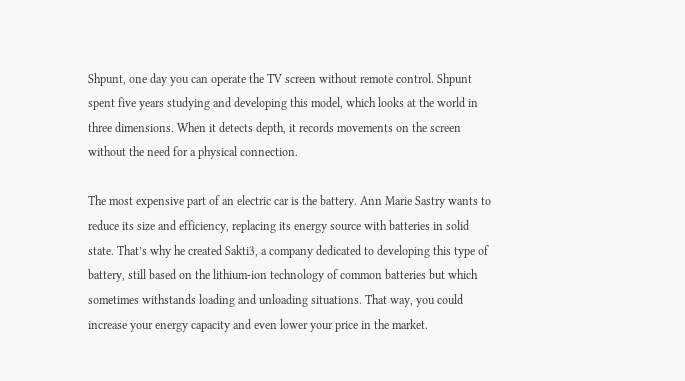Shpunt, one day you can operate the TV screen without remote control. Shpunt spent five years studying and developing this model, which looks at the world in three dimensions. When it detects depth, it records movements on the screen without the need for a physical connection.

The most expensive part of an electric car is the battery. Ann Marie Sastry wants to reduce its size and efficiency, replacing its energy source with batteries in solid state. That’s why he created Sakti3, a company dedicated to developing this type of battery, still based on the lithium-ion technology of common batteries but which sometimes withstands loading and unloading situations. That way, you could increase your energy capacity and even lower your price in the market.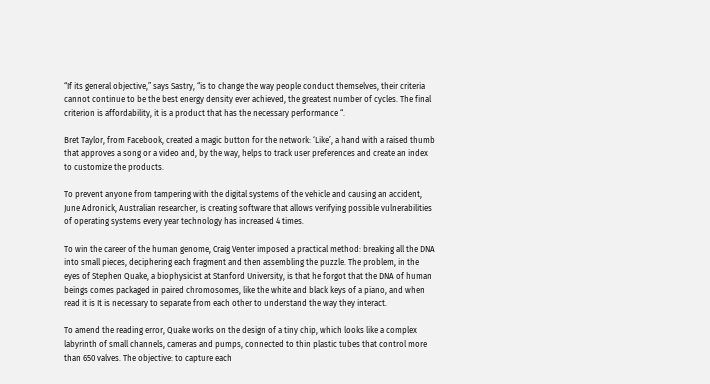“If its general objective,” says Sastry, “is to change the way people conduct themselves, their criteria cannot continue to be the best energy density ever achieved, the greatest number of cycles. The final criterion is affordability, it is a product that has the necessary performance “.

Bret Taylor, from Facebook, created a magic button for the network: ‘Like’, a hand with a raised thumb that approves a song or a video and, by the way, helps to track user preferences and create an index to customize the products.

To prevent anyone from tampering with the digital systems of the vehicle and causing an accident, June Adronick, Australian researcher, is creating software that allows verifying possible vulnerabilities of operating systems every year technology has increased 4 times.

To win the career of the human genome, Craig Venter imposed a practical method: breaking all the DNA into small pieces, deciphering each fragment and then assembling the puzzle. The problem, in the eyes of Stephen Quake, a biophysicist at Stanford University, is that he forgot that the DNA of human beings comes packaged in paired chromosomes, like the white and black keys of a piano, and when read it is It is necessary to separate from each other to understand the way they interact.

To amend the reading error, Quake works on the design of a tiny chip, which looks like a complex labyrinth of small channels, cameras and pumps, connected to thin plastic tubes that control more than 650 valves. The objective: to capture each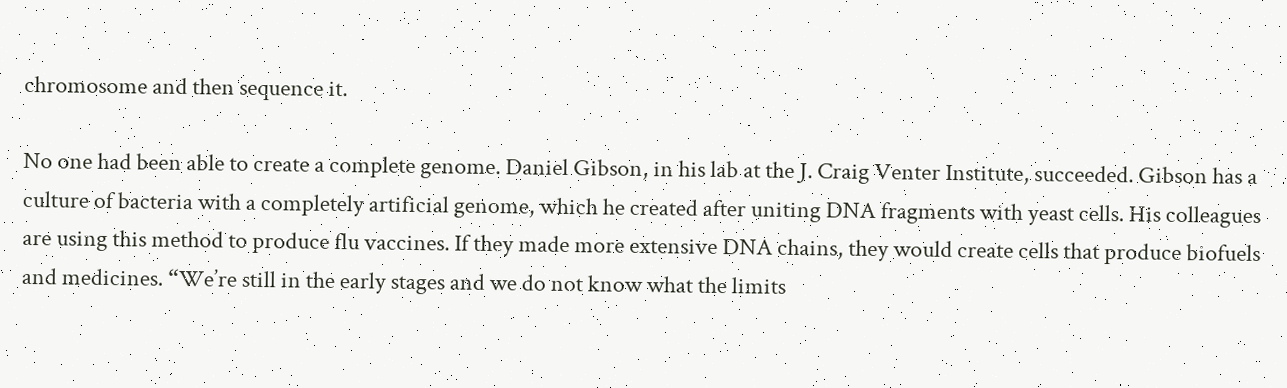chromosome and then sequence it.

No one had been able to create a complete genome. Daniel Gibson, in his lab at the J. Craig Venter Institute, succeeded. Gibson has a culture of bacteria with a completely artificial genome, which he created after uniting DNA fragments with yeast cells. His colleagues are using this method to produce flu vaccines. If they made more extensive DNA chains, they would create cells that produce biofuels and medicines. “We’re still in the early stages and we do not know what the limits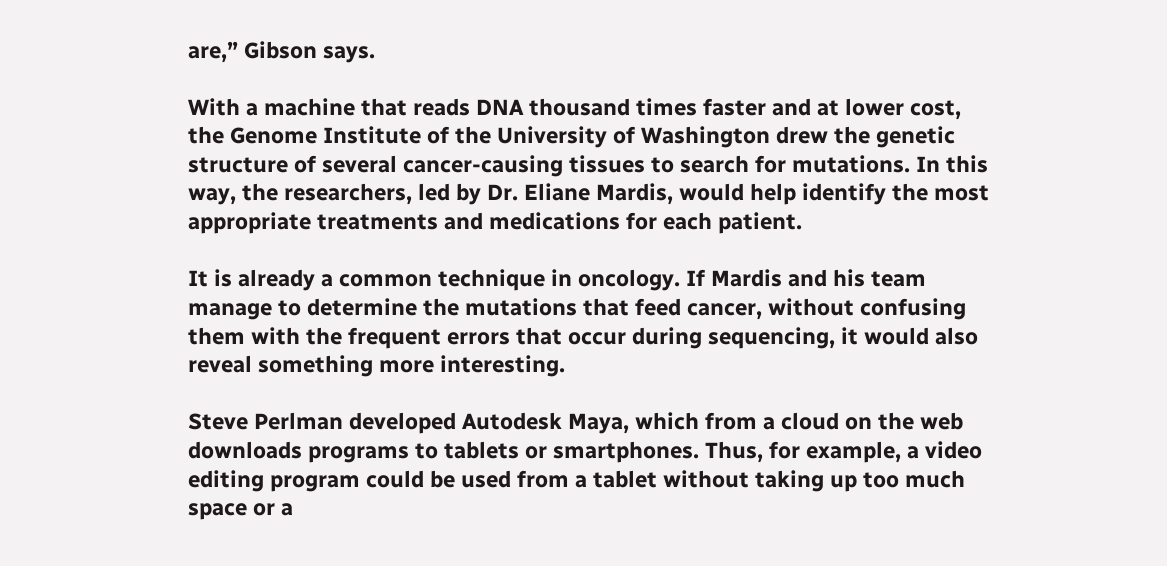are,” Gibson says.

With a machine that reads DNA thousand times faster and at lower cost, the Genome Institute of the University of Washington drew the genetic structure of several cancer-causing tissues to search for mutations. In this way, the researchers, led by Dr. Eliane Mardis, would help identify the most appropriate treatments and medications for each patient.

It is already a common technique in oncology. If Mardis and his team manage to determine the mutations that feed cancer, without confusing them with the frequent errors that occur during sequencing, it would also reveal something more interesting.

Steve Perlman developed Autodesk Maya, which from a cloud on the web downloads programs to tablets or smartphones. Thus, for example, a video editing program could be used from a tablet without taking up too much space or a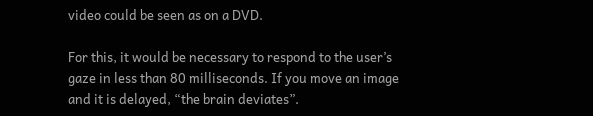video could be seen as on a DVD.

For this, it would be necessary to respond to the user’s gaze in less than 80 milliseconds. If you move an image and it is delayed, “the brain deviates”.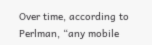Over time, according to Perlman, “any mobile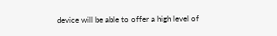device will be able to offer a high level of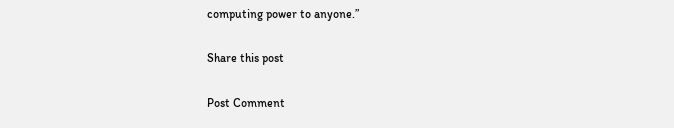computing power to anyone.”

Share this post

Post Comment